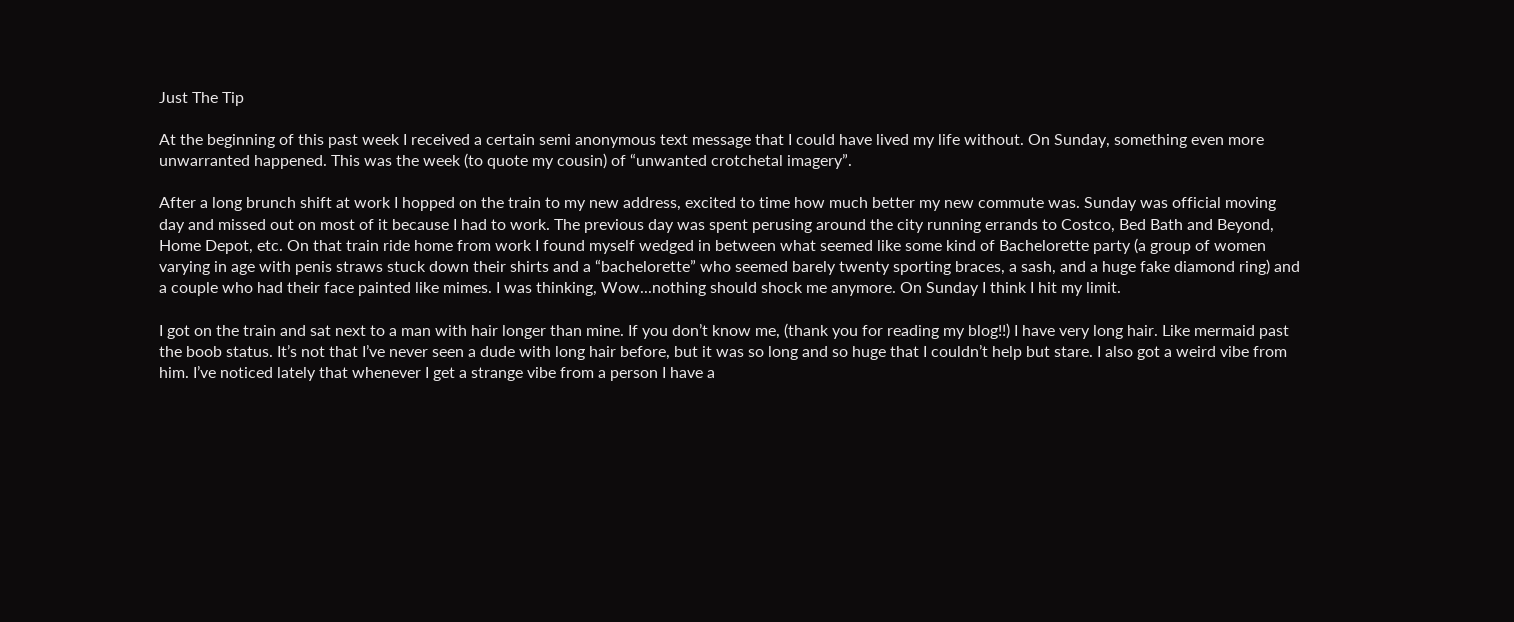Just The Tip

At the beginning of this past week I received a certain semi anonymous text message that I could have lived my life without. On Sunday, something even more unwarranted happened. This was the week (to quote my cousin) of “unwanted crotchetal imagery”.

After a long brunch shift at work I hopped on the train to my new address, excited to time how much better my new commute was. Sunday was official moving day and missed out on most of it because I had to work. The previous day was spent perusing around the city running errands to Costco, Bed Bath and Beyond, Home Depot, etc. On that train ride home from work I found myself wedged in between what seemed like some kind of Bachelorette party (a group of women varying in age with penis straws stuck down their shirts and a “bachelorette” who seemed barely twenty sporting braces, a sash, and a huge fake diamond ring) and a couple who had their face painted like mimes. I was thinking, Wow...nothing should shock me anymore. On Sunday I think I hit my limit.

I got on the train and sat next to a man with hair longer than mine. If you don’t know me, (thank you for reading my blog!!) I have very long hair. Like mermaid past the boob status. It’s not that I’ve never seen a dude with long hair before, but it was so long and so huge that I couldn’t help but stare. I also got a weird vibe from him. I’ve noticed lately that whenever I get a strange vibe from a person I have a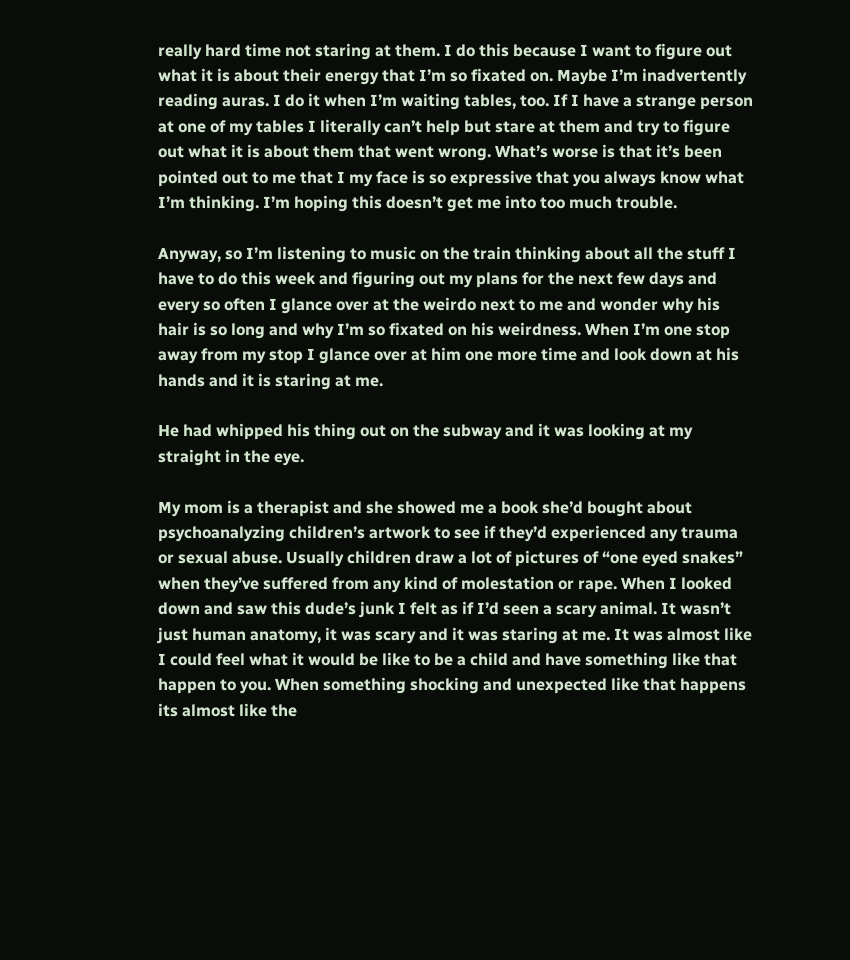really hard time not staring at them. I do this because I want to figure out what it is about their energy that I’m so fixated on. Maybe I’m inadvertently reading auras. I do it when I’m waiting tables, too. If I have a strange person at one of my tables I literally can’t help but stare at them and try to figure out what it is about them that went wrong. What’s worse is that it’s been pointed out to me that I my face is so expressive that you always know what I’m thinking. I’m hoping this doesn’t get me into too much trouble.

Anyway, so I’m listening to music on the train thinking about all the stuff I have to do this week and figuring out my plans for the next few days and every so often I glance over at the weirdo next to me and wonder why his hair is so long and why I’m so fixated on his weirdness. When I’m one stop away from my stop I glance over at him one more time and look down at his hands and it is staring at me.

He had whipped his thing out on the subway and it was looking at my straight in the eye.

My mom is a therapist and she showed me a book she’d bought about psychoanalyzing children’s artwork to see if they’d experienced any trauma or sexual abuse. Usually children draw a lot of pictures of “one eyed snakes” when they’ve suffered from any kind of molestation or rape. When I looked down and saw this dude’s junk I felt as if I’d seen a scary animal. It wasn’t just human anatomy, it was scary and it was staring at me. It was almost like I could feel what it would be like to be a child and have something like that happen to you. When something shocking and unexpected like that happens its almost like the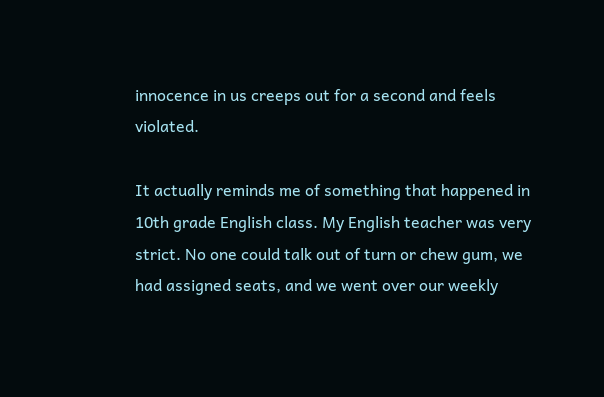innocence in us creeps out for a second and feels violated.

It actually reminds me of something that happened in 10th grade English class. My English teacher was very strict. No one could talk out of turn or chew gum, we had assigned seats, and we went over our weekly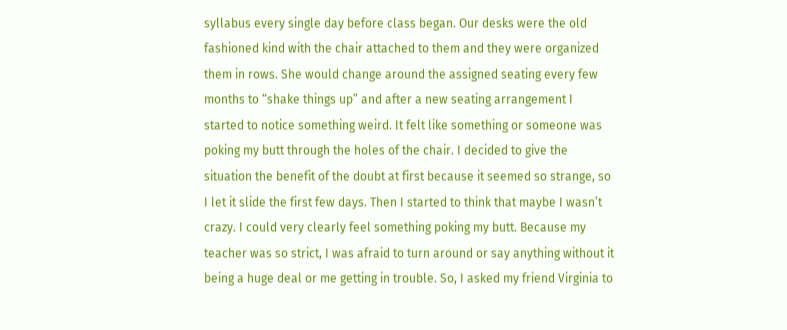syllabus every single day before class began. Our desks were the old fashioned kind with the chair attached to them and they were organized them in rows. She would change around the assigned seating every few months to “shake things up” and after a new seating arrangement I started to notice something weird. It felt like something or someone was poking my butt through the holes of the chair. I decided to give the situation the benefit of the doubt at first because it seemed so strange, so I let it slide the first few days. Then I started to think that maybe I wasn’t crazy. I could very clearly feel something poking my butt. Because my teacher was so strict, I was afraid to turn around or say anything without it being a huge deal or me getting in trouble. So, I asked my friend Virginia to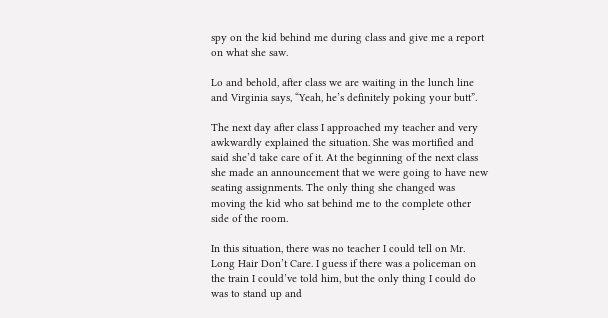spy on the kid behind me during class and give me a report on what she saw.

Lo and behold, after class we are waiting in the lunch line and Virginia says, “Yeah, he’s definitely poking your butt”.

The next day after class I approached my teacher and very awkwardly explained the situation. She was mortified and said she’d take care of it. At the beginning of the next class she made an announcement that we were going to have new seating assignments. The only thing she changed was moving the kid who sat behind me to the complete other side of the room.

In this situation, there was no teacher I could tell on Mr. Long Hair Don’t Care. I guess if there was a policeman on the train I could’ve told him, but the only thing I could do was to stand up and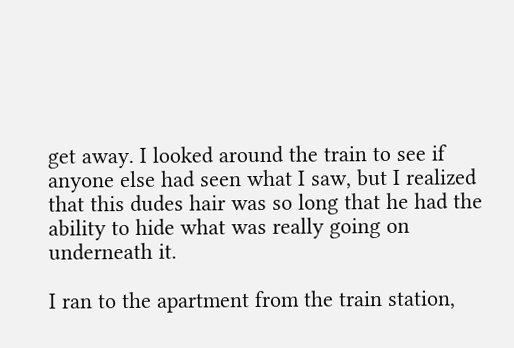get away. I looked around the train to see if anyone else had seen what I saw, but I realized that this dudes hair was so long that he had the ability to hide what was really going on underneath it.

I ran to the apartment from the train station,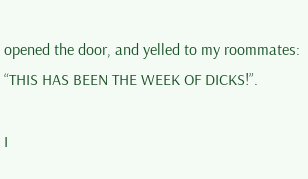opened the door, and yelled to my roommates: “THIS HAS BEEN THE WEEK OF DICKS!”.

I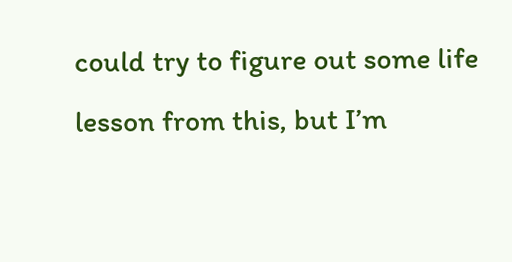could try to figure out some life lesson from this, but I’m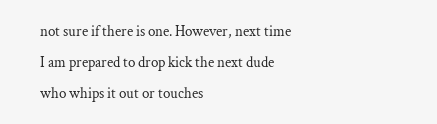not sure if there is one. However, next time I am prepared to drop kick the next dude who whips it out or touches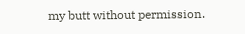my butt without permission.